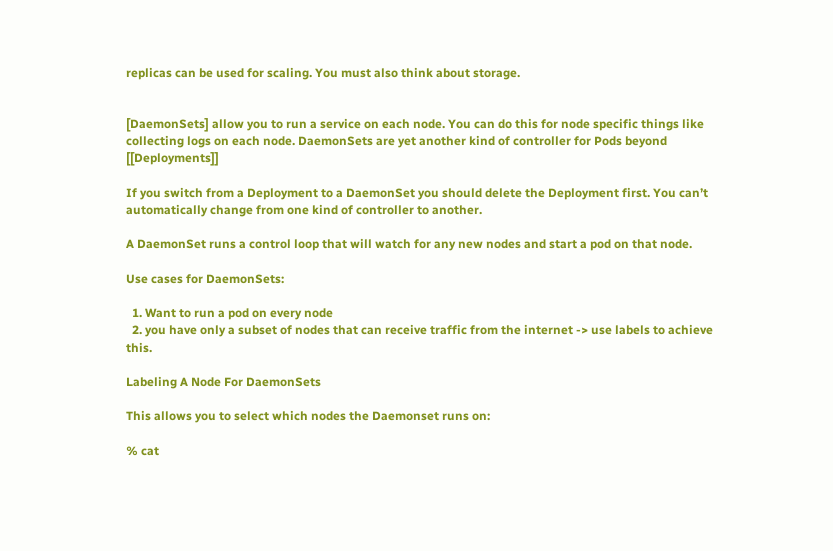replicas can be used for scaling. You must also think about storage.


[DaemonSets] allow you to run a service on each node. You can do this for node specific things like collecting logs on each node. DaemonSets are yet another kind of controller for Pods beyond [[Deployments]]

If you switch from a Deployment to a DaemonSet you should delete the Deployment first. You can’t automatically change from one kind of controller to another.

A DaemonSet runs a control loop that will watch for any new nodes and start a pod on that node.

Use cases for DaemonSets:

  1. Want to run a pod on every node
  2. you have only a subset of nodes that can receive traffic from the internet -> use labels to achieve this.

Labeling A Node For DaemonSets

This allows you to select which nodes the Daemonset runs on:

% cat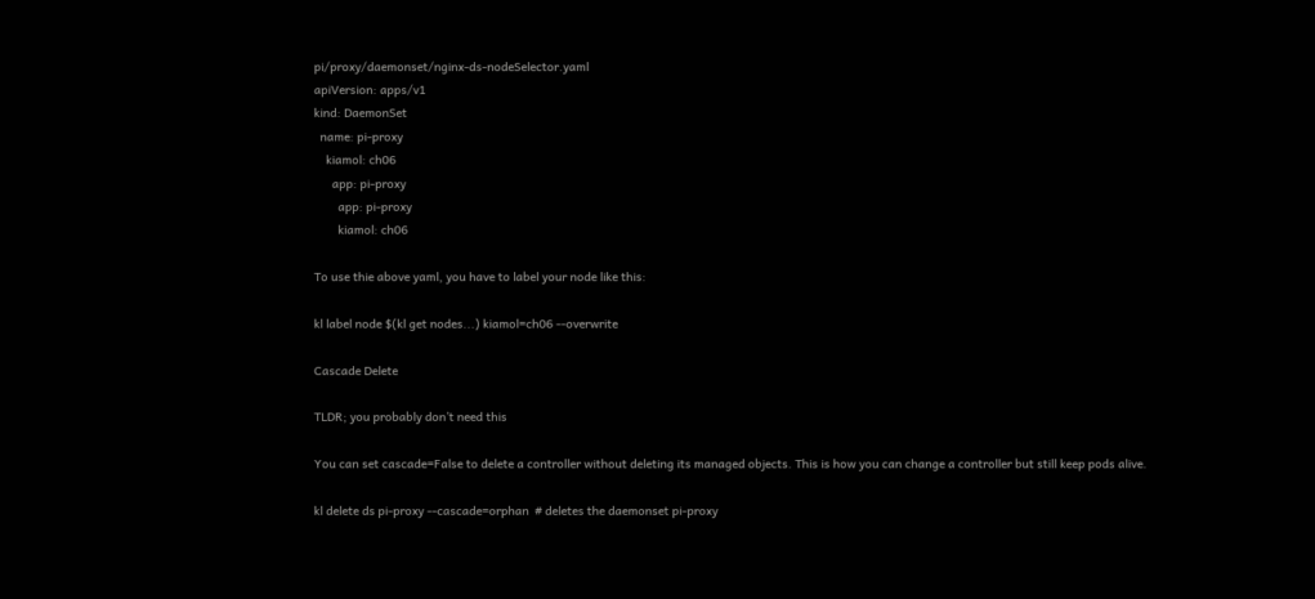pi/proxy/daemonset/nginx-ds-nodeSelector.yaml
apiVersion: apps/v1
kind: DaemonSet
  name: pi-proxy
    kiamol: ch06
      app: pi-proxy
        app: pi-proxy
        kiamol: ch06

To use thie above yaml, you have to label your node like this:

kl label node $(kl get nodes...) kiamol=ch06 --overwrite

Cascade Delete

TLDR; you probably don’t need this

You can set cascade=False to delete a controller without deleting its managed objects. This is how you can change a controller but still keep pods alive.

kl delete ds pi-proxy --cascade=orphan  # deletes the daemonset pi-proxy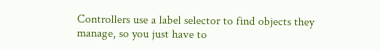Controllers use a label selector to find objects they manage, so you just have to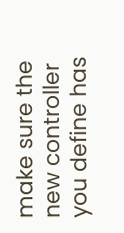make sure the new controller you define has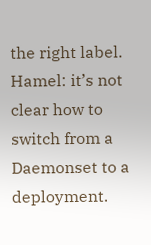the right label. Hamel: it’s not clear how to switch from a Daemonset to a deployment.